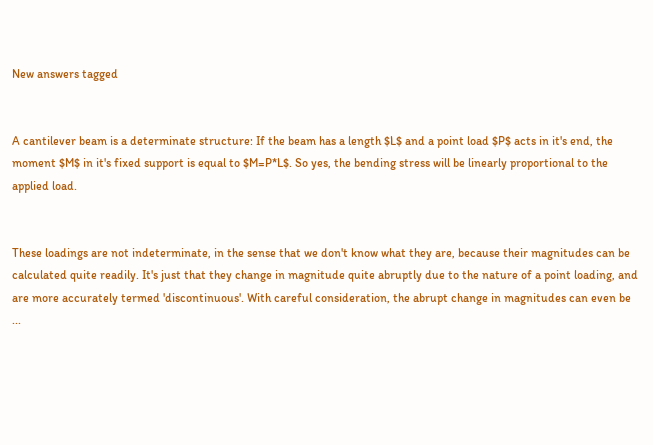New answers tagged


A cantilever beam is a determinate structure: If the beam has a length $L$ and a point load $P$ acts in it's end, the moment $M$ in it's fixed support is equal to $M=P*L$. So yes, the bending stress will be linearly proportional to the applied load.


These loadings are not indeterminate, in the sense that we don't know what they are, because their magnitudes can be calculated quite readily. It's just that they change in magnitude quite abruptly due to the nature of a point loading, and are more accurately termed 'discontinuous'. With careful consideration, the abrupt change in magnitudes can even be ...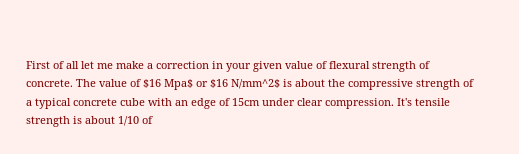First of all let me make a correction in your given value of flexural strength of concrete. The value of $16 Mpa$ or $16 N/mm^2$ is about the compressive strength of a typical concrete cube with an edge of 15cm under clear compression. It's tensile strength is about 1/10 of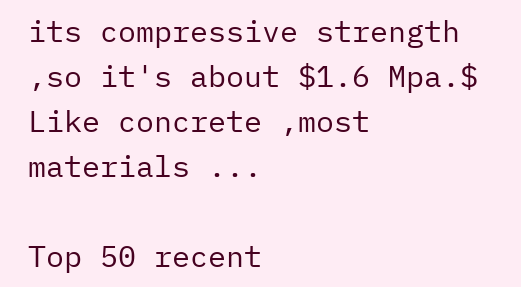its compressive strength ,so it's about $1.6 Mpa.$ Like concrete ,most materials ...

Top 50 recent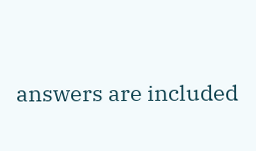answers are included